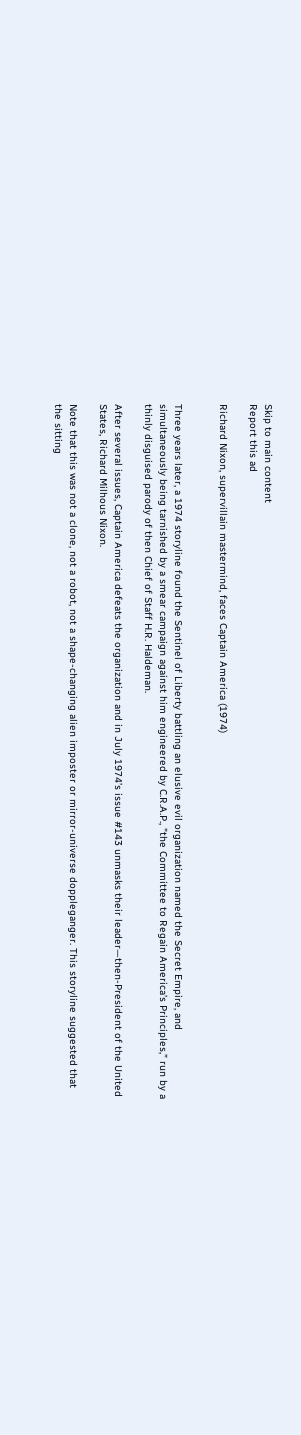Skip to main content
Report this ad

Richard Nixon, supervillain mastermind, faces Captain America (1974)


Three years later, a 1974 storyline found the Sentinel of Liberty battling an elusive evil organization named the Secret Empire, and simultaneously being tarnished by a smear campaign against him engineered by C.R.A.P., "the Committee to Regain America’s Principles,” run by a thinly disguised parody of then Chief of Staff H.R. Haldeman.

After several issues, Captain America defeats the organization and in July 1974’s issue #143 unmasks their leader—then-President of the United States, Richard Milhous Nixon.

Note that this was not a clone, not a robot, not a shape-changing alien imposter or mirror-universe doppleganger. This storyline suggested that the sitting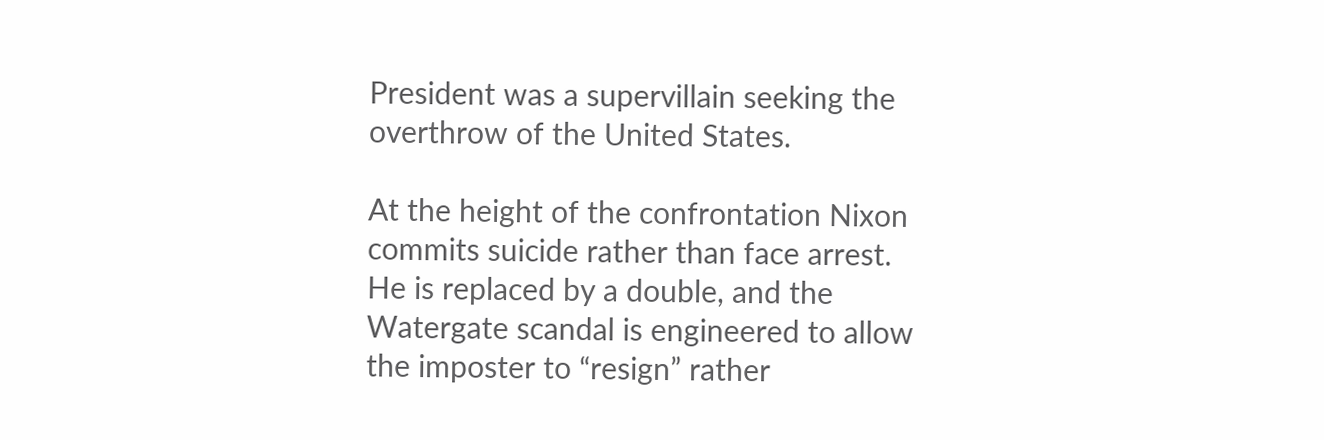President was a supervillain seeking the overthrow of the United States.

At the height of the confrontation Nixon commits suicide rather than face arrest. He is replaced by a double, and the Watergate scandal is engineered to allow the imposter to “resign” rather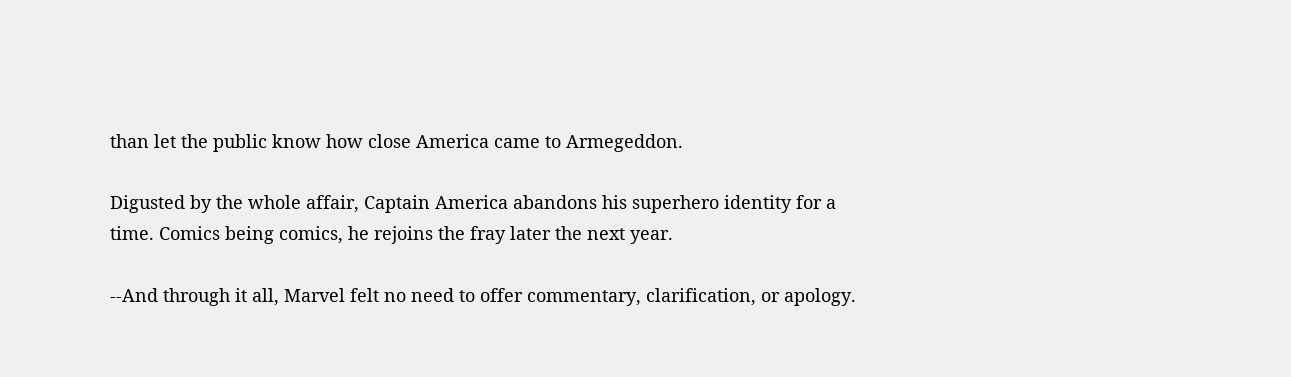than let the public know how close America came to Armegeddon.

Digusted by the whole affair, Captain America abandons his superhero identity for a time. Comics being comics, he rejoins the fray later the next year.

--And through it all, Marvel felt no need to offer commentary, clarification, or apology.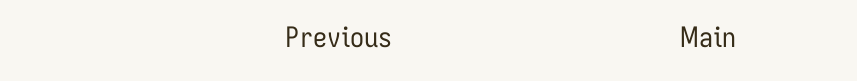Previous                                    Main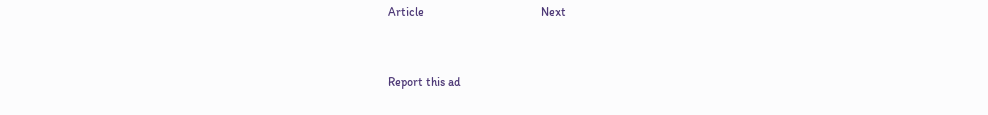Article                                       Next


Report this ad